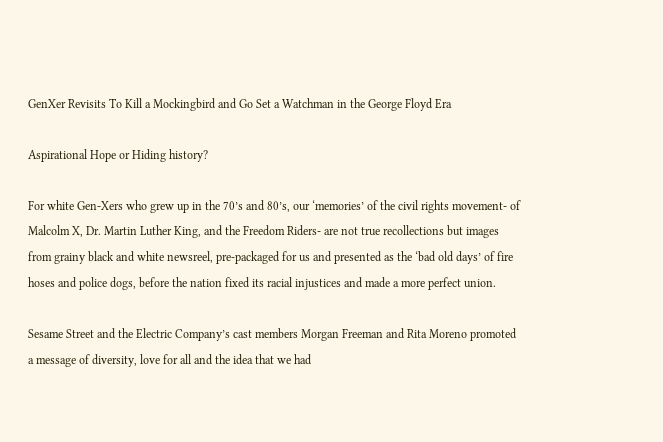GenXer Revisits To Kill a Mockingbird and Go Set a Watchman in the George Floyd Era

Aspirational Hope or Hiding history?

For white Gen-Xers who grew up in the 70’s and 80’s, our ‘memories’ of the civil rights movement- of Malcolm X, Dr. Martin Luther King, and the Freedom Riders- are not true recollections but images from grainy black and white newsreel, pre-packaged for us and presented as the ‘bad old days’ of fire hoses and police dogs, before the nation fixed its racial injustices and made a more perfect union.

Sesame Street and the Electric Company’s cast members Morgan Freeman and Rita Moreno promoted a message of diversity, love for all and the idea that we had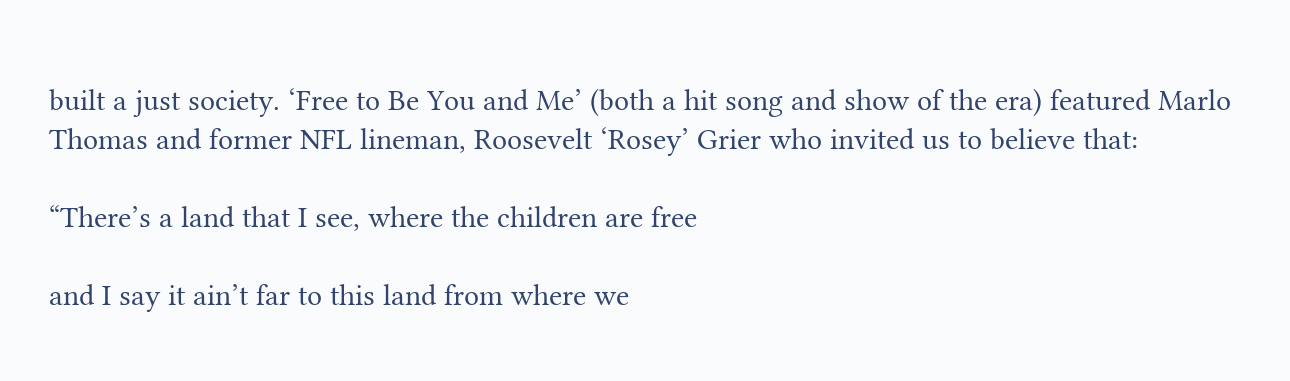built a just society. ‘Free to Be You and Me’ (both a hit song and show of the era) featured Marlo Thomas and former NFL lineman, Roosevelt ‘Rosey’ Grier who invited us to believe that:

“There’s a land that I see, where the children are free

and I say it ain’t far to this land from where we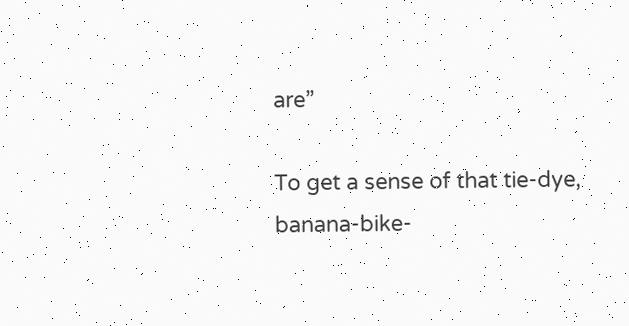are”

To get a sense of that tie-dye, banana-bike-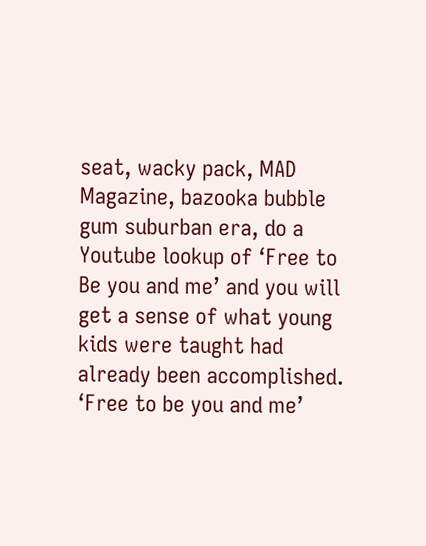seat, wacky pack, MAD Magazine, bazooka bubble gum suburban era, do a Youtube lookup of ‘Free to Be you and me’ and you will get a sense of what young kids were taught had already been accomplished. ‘Free to be you and me’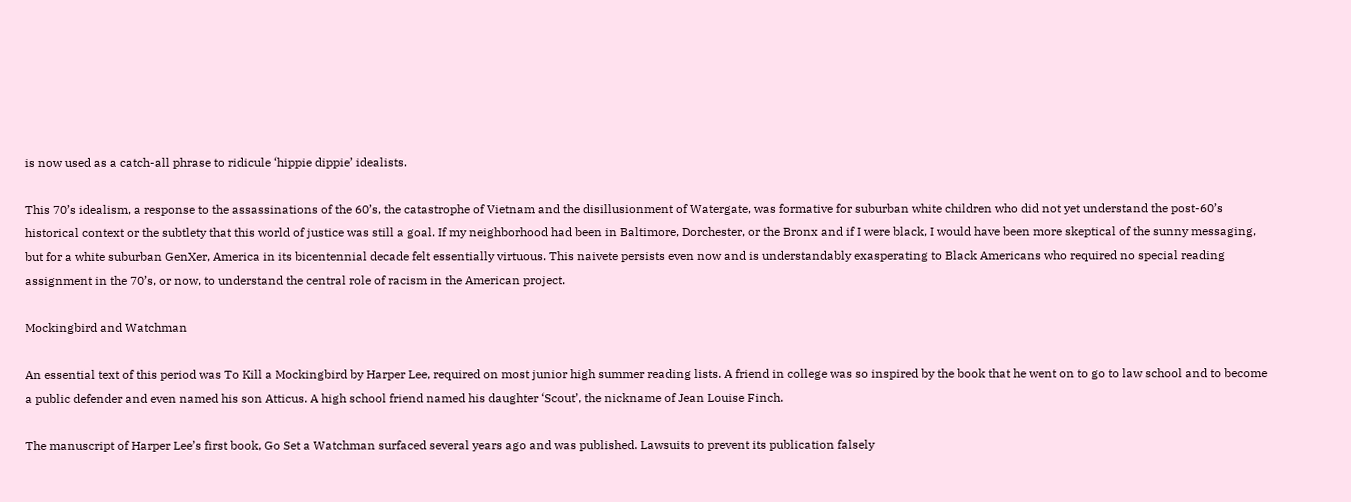is now used as a catch-all phrase to ridicule ‘hippie dippie’ idealists.

This 70’s idealism, a response to the assassinations of the 60’s, the catastrophe of Vietnam and the disillusionment of Watergate, was formative for suburban white children who did not yet understand the post-60’s historical context or the subtlety that this world of justice was still a goal. If my neighborhood had been in Baltimore, Dorchester, or the Bronx and if I were black, I would have been more skeptical of the sunny messaging, but for a white suburban GenXer, America in its bicentennial decade felt essentially virtuous. This naivete persists even now and is understandably exasperating to Black Americans who required no special reading assignment in the 70’s, or now, to understand the central role of racism in the American project.

Mockingbird and Watchman

An essential text of this period was To Kill a Mockingbird by Harper Lee, required on most junior high summer reading lists. A friend in college was so inspired by the book that he went on to go to law school and to become a public defender and even named his son Atticus. A high school friend named his daughter ‘Scout’, the nickname of Jean Louise Finch.

The manuscript of Harper Lee’s first book, Go Set a Watchman surfaced several years ago and was published. Lawsuits to prevent its publication falsely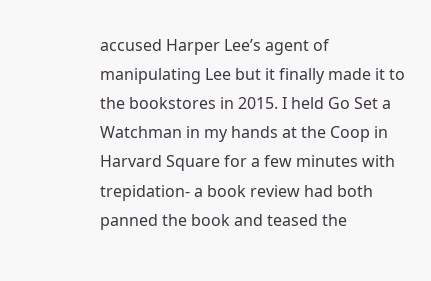accused Harper Lee’s agent of manipulating Lee but it finally made it to the bookstores in 2015. I held Go Set a Watchman in my hands at the Coop in Harvard Square for a few minutes with trepidation- a book review had both panned the book and teased the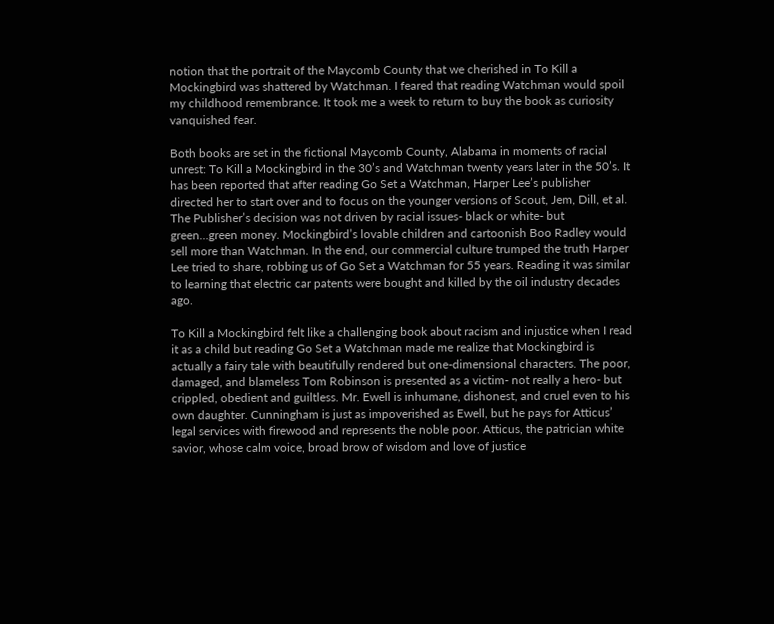notion that the portrait of the Maycomb County that we cherished in To Kill a Mockingbird was shattered by Watchman. I feared that reading Watchman would spoil my childhood remembrance. It took me a week to return to buy the book as curiosity vanquished fear.

Both books are set in the fictional Maycomb County, Alabama in moments of racial unrest: To Kill a Mockingbird in the 30’s and Watchman twenty years later in the 50’s. It has been reported that after reading Go Set a Watchman, Harper Lee’s publisher directed her to start over and to focus on the younger versions of Scout, Jem, Dill, et al. The Publisher’s decision was not driven by racial issues- black or white- but green…green money. Mockingbird’s lovable children and cartoonish Boo Radley would sell more than Watchman. In the end, our commercial culture trumped the truth Harper Lee tried to share, robbing us of Go Set a Watchman for 55 years. Reading it was similar to learning that electric car patents were bought and killed by the oil industry decades ago.

To Kill a Mockingbird felt like a challenging book about racism and injustice when I read it as a child but reading Go Set a Watchman made me realize that Mockingbird is actually a fairy tale with beautifully rendered but one-dimensional characters. The poor, damaged, and blameless Tom Robinson is presented as a victim- not really a hero- but crippled, obedient and guiltless. Mr. Ewell is inhumane, dishonest, and cruel even to his own daughter. Cunningham is just as impoverished as Ewell, but he pays for Atticus’ legal services with firewood and represents the noble poor. Atticus, the patrician white savior, whose calm voice, broad brow of wisdom and love of justice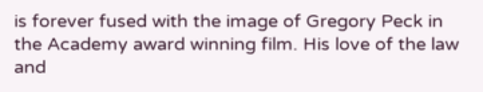is forever fused with the image of Gregory Peck in the Academy award winning film. His love of the law and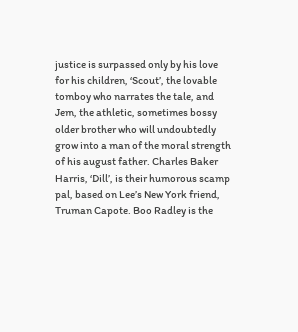justice is surpassed only by his love for his children, ‘Scout’, the lovable tomboy who narrates the tale, and Jem, the athletic, sometimes bossy older brother who will undoubtedly grow into a man of the moral strength of his august father. Charles Baker Harris, ‘Dill’, is their humorous scamp pal, based on Lee’s New York friend, Truman Capote. Boo Radley is the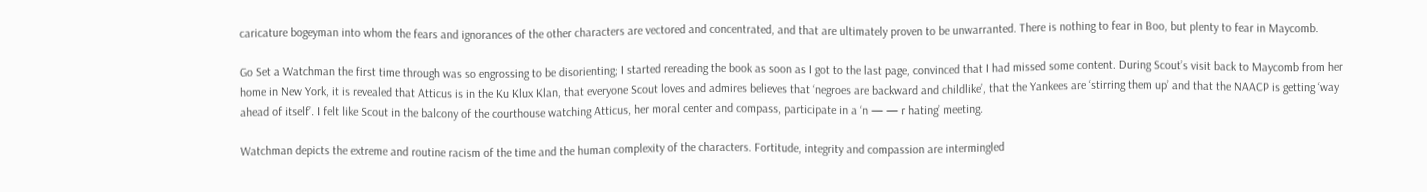caricature bogeyman into whom the fears and ignorances of the other characters are vectored and concentrated, and that are ultimately proven to be unwarranted. There is nothing to fear in Boo, but plenty to fear in Maycomb.

Go Set a Watchman the first time through was so engrossing to be disorienting; I started rereading the book as soon as I got to the last page, convinced that I had missed some content. During Scout’s visit back to Maycomb from her home in New York, it is revealed that Atticus is in the Ku Klux Klan, that everyone Scout loves and admires believes that ‘negroes are backward and childlike’, that the Yankees are ‘stirring them up’ and that the NAACP is getting ‘way ahead of itself’. I felt like Scout in the balcony of the courthouse watching Atticus, her moral center and compass, participate in a ‘n — — r hating’ meeting.

Watchman depicts the extreme and routine racism of the time and the human complexity of the characters. Fortitude, integrity and compassion are intermingled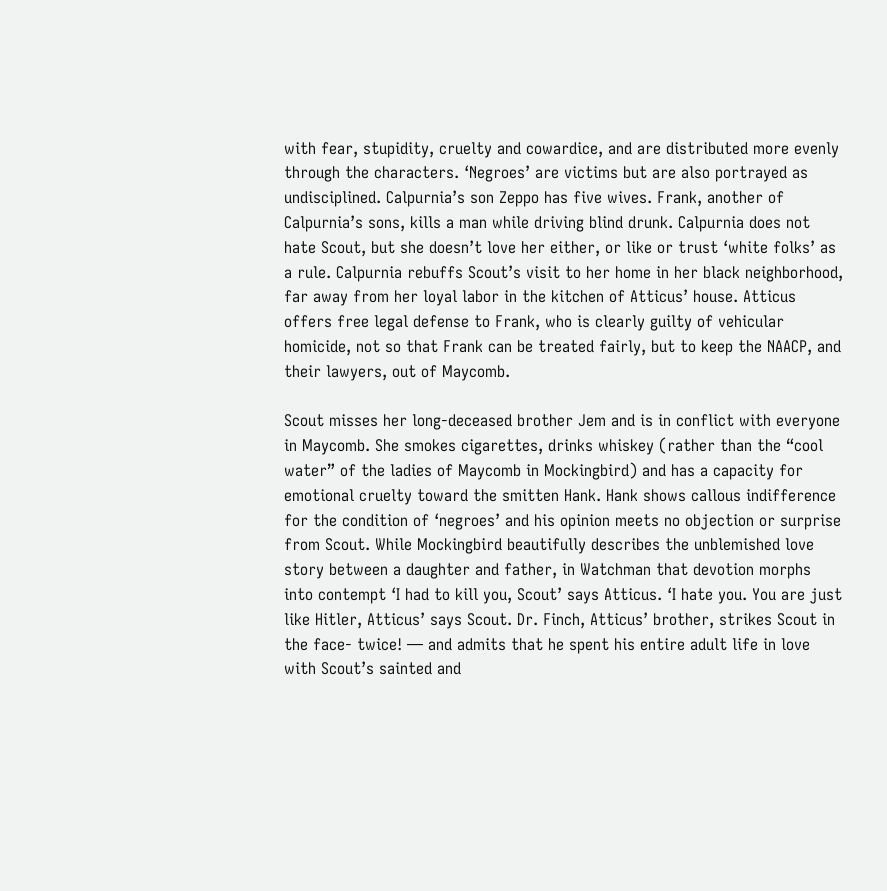with fear, stupidity, cruelty and cowardice, and are distributed more evenly through the characters. ‘Negroes’ are victims but are also portrayed as undisciplined. Calpurnia’s son Zeppo has five wives. Frank, another of Calpurnia’s sons, kills a man while driving blind drunk. Calpurnia does not hate Scout, but she doesn’t love her either, or like or trust ‘white folks’ as a rule. Calpurnia rebuffs Scout’s visit to her home in her black neighborhood, far away from her loyal labor in the kitchen of Atticus’ house. Atticus offers free legal defense to Frank, who is clearly guilty of vehicular homicide, not so that Frank can be treated fairly, but to keep the NAACP, and their lawyers, out of Maycomb.

Scout misses her long-deceased brother Jem and is in conflict with everyone in Maycomb. She smokes cigarettes, drinks whiskey (rather than the “cool water” of the ladies of Maycomb in Mockingbird) and has a capacity for emotional cruelty toward the smitten Hank. Hank shows callous indifference for the condition of ‘negroes’ and his opinion meets no objection or surprise from Scout. While Mockingbird beautifully describes the unblemished love story between a daughter and father, in Watchman that devotion morphs into contempt ‘I had to kill you, Scout’ says Atticus. ‘I hate you. You are just like Hitler, Atticus’ says Scout. Dr. Finch, Atticus’ brother, strikes Scout in the face- twice! — and admits that he spent his entire adult life in love with Scout’s sainted and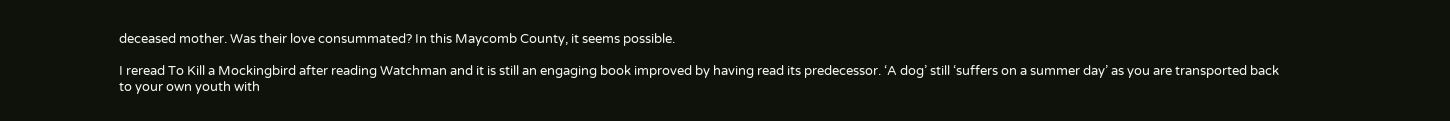deceased mother. Was their love consummated? In this Maycomb County, it seems possible.

I reread To Kill a Mockingbird after reading Watchman and it is still an engaging book improved by having read its predecessor. ‘A dog’ still ‘suffers on a summer day’ as you are transported back to your own youth with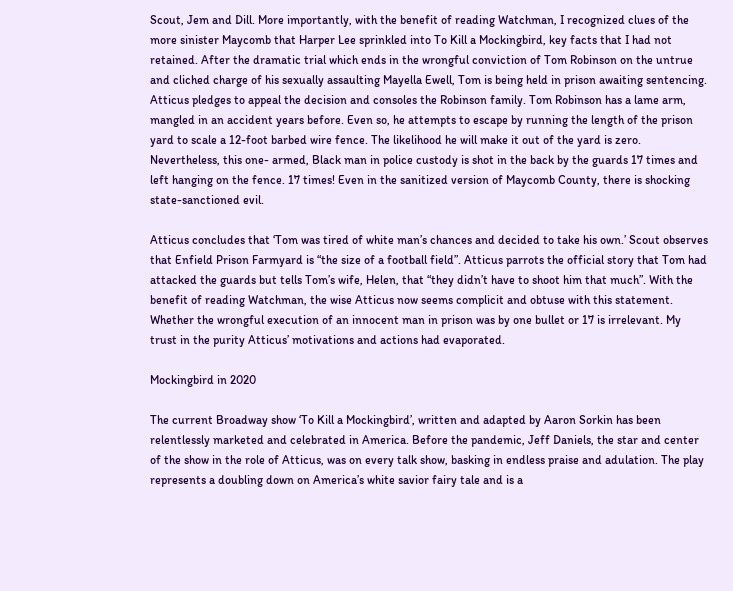Scout, Jem and Dill. More importantly, with the benefit of reading Watchman, I recognized clues of the more sinister Maycomb that Harper Lee sprinkled into To Kill a Mockingbird, key facts that I had not retained. After the dramatic trial which ends in the wrongful conviction of Tom Robinson on the untrue and cliched charge of his sexually assaulting Mayella Ewell, Tom is being held in prison awaiting sentencing. Atticus pledges to appeal the decision and consoles the Robinson family. Tom Robinson has a lame arm, mangled in an accident years before. Even so, he attempts to escape by running the length of the prison yard to scale a 12-foot barbed wire fence. The likelihood he will make it out of the yard is zero. Nevertheless, this one- armed, Black man in police custody is shot in the back by the guards 17 times and left hanging on the fence. 17 times! Even in the sanitized version of Maycomb County, there is shocking state-sanctioned evil.

Atticus concludes that ‘Tom was tired of white man’s chances and decided to take his own.’ Scout observes that Enfield Prison Farmyard is “the size of a football field”. Atticus parrots the official story that Tom had attacked the guards but tells Tom’s wife, Helen, that “they didn’t have to shoot him that much”. With the benefit of reading Watchman, the wise Atticus now seems complicit and obtuse with this statement. Whether the wrongful execution of an innocent man in prison was by one bullet or 17 is irrelevant. My trust in the purity Atticus’ motivations and actions had evaporated.

Mockingbird in 2020

The current Broadway show ‘To Kill a Mockingbird’, written and adapted by Aaron Sorkin has been relentlessly marketed and celebrated in America. Before the pandemic, Jeff Daniels, the star and center of the show in the role of Atticus, was on every talk show, basking in endless praise and adulation. The play represents a doubling down on America’s white savior fairy tale and is a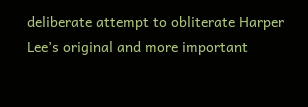deliberate attempt to obliterate Harper Lee’s original and more important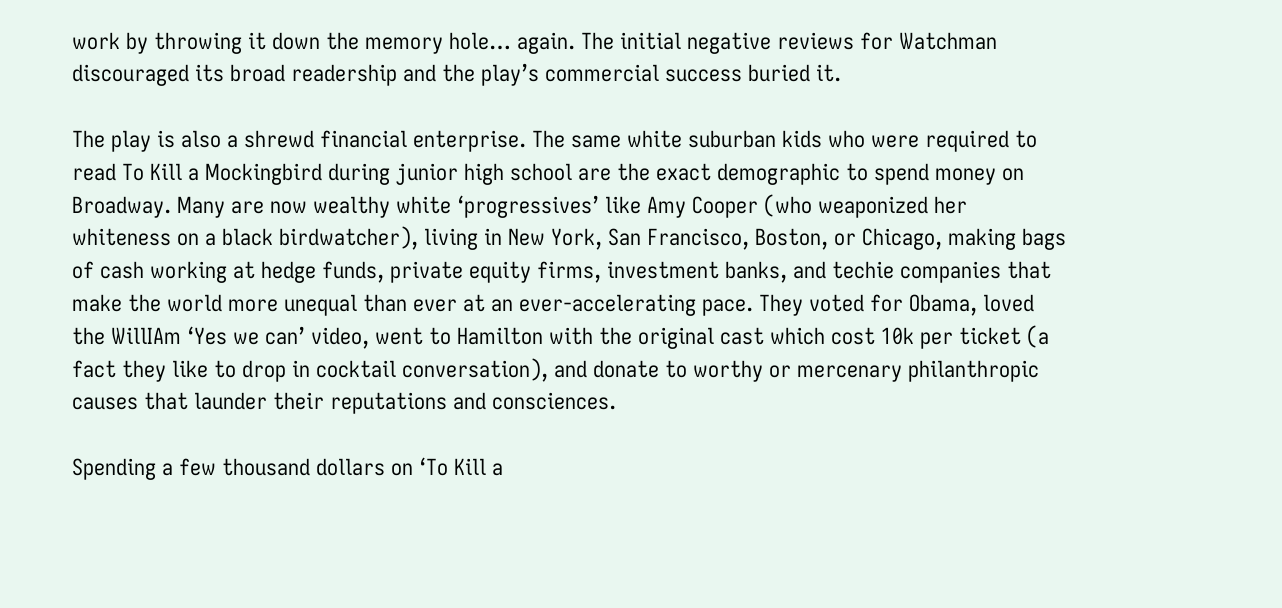work by throwing it down the memory hole… again. The initial negative reviews for Watchman discouraged its broad readership and the play’s commercial success buried it.

The play is also a shrewd financial enterprise. The same white suburban kids who were required to read To Kill a Mockingbird during junior high school are the exact demographic to spend money on Broadway. Many are now wealthy white ‘progressives’ like Amy Cooper (who weaponized her whiteness on a black birdwatcher), living in New York, San Francisco, Boston, or Chicago, making bags of cash working at hedge funds, private equity firms, investment banks, and techie companies that make the world more unequal than ever at an ever-accelerating pace. They voted for Obama, loved the WillIAm ‘Yes we can’ video, went to Hamilton with the original cast which cost 10k per ticket (a fact they like to drop in cocktail conversation), and donate to worthy or mercenary philanthropic causes that launder their reputations and consciences.

Spending a few thousand dollars on ‘To Kill a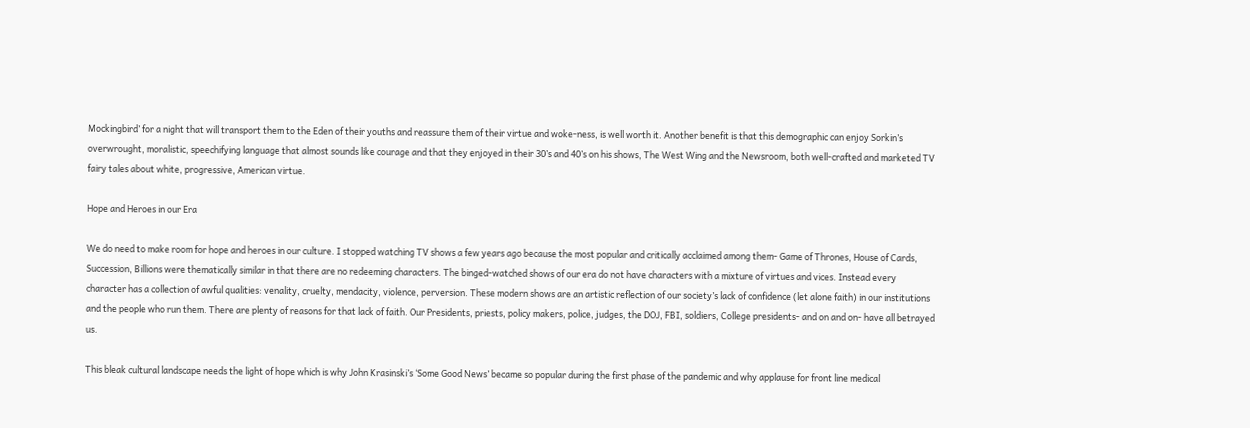Mockingbird’ for a night that will transport them to the Eden of their youths and reassure them of their virtue and woke-ness, is well worth it. Another benefit is that this demographic can enjoy Sorkin’s overwrought, moralistic, speechifying language that almost sounds like courage and that they enjoyed in their 30’s and 40’s on his shows, The West Wing and the Newsroom, both well-crafted and marketed TV fairy tales about white, progressive, American virtue.

Hope and Heroes in our Era

We do need to make room for hope and heroes in our culture. I stopped watching TV shows a few years ago because the most popular and critically acclaimed among them- Game of Thrones, House of Cards, Succession, Billions were thematically similar in that there are no redeeming characters. The binged-watched shows of our era do not have characters with a mixture of virtues and vices. Instead every character has a collection of awful qualities: venality, cruelty, mendacity, violence, perversion. These modern shows are an artistic reflection of our society’s lack of confidence (let alone faith) in our institutions and the people who run them. There are plenty of reasons for that lack of faith. Our Presidents, priests, policy makers, police, judges, the DOJ, FBI, soldiers, College presidents- and on and on- have all betrayed us.

This bleak cultural landscape needs the light of hope which is why John Krasinski’s ‘Some Good News’ became so popular during the first phase of the pandemic and why applause for front line medical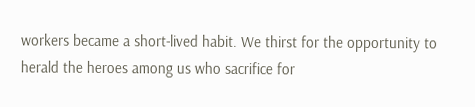workers became a short-lived habit. We thirst for the opportunity to herald the heroes among us who sacrifice for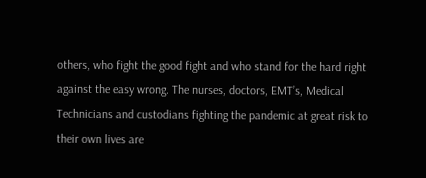others, who fight the good fight and who stand for the hard right against the easy wrong. The nurses, doctors, EMT’s, Medical Technicians and custodians fighting the pandemic at great risk to their own lives are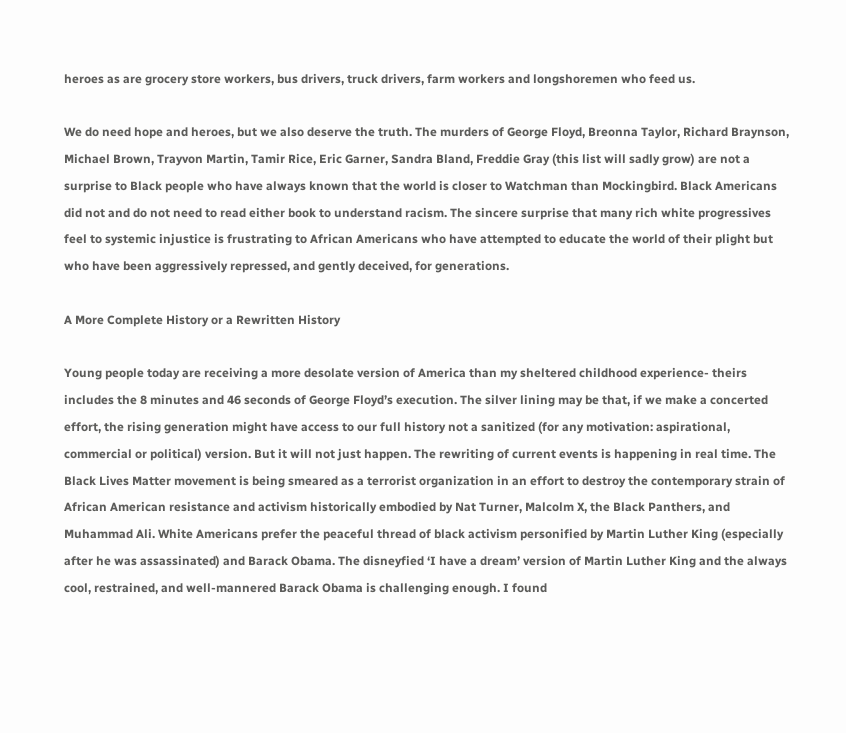heroes as are grocery store workers, bus drivers, truck drivers, farm workers and longshoremen who feed us.

We do need hope and heroes, but we also deserve the truth. The murders of George Floyd, Breonna Taylor, Richard Braynson, Michael Brown, Trayvon Martin, Tamir Rice, Eric Garner, Sandra Bland, Freddie Gray (this list will sadly grow) are not a surprise to Black people who have always known that the world is closer to Watchman than Mockingbird. Black Americans did not and do not need to read either book to understand racism. The sincere surprise that many rich white progressives feel to systemic injustice is frustrating to African Americans who have attempted to educate the world of their plight but who have been aggressively repressed, and gently deceived, for generations.

A More Complete History or a Rewritten History

Young people today are receiving a more desolate version of America than my sheltered childhood experience- theirs includes the 8 minutes and 46 seconds of George Floyd’s execution. The silver lining may be that, if we make a concerted effort, the rising generation might have access to our full history not a sanitized (for any motivation: aspirational, commercial or political) version. But it will not just happen. The rewriting of current events is happening in real time. The Black Lives Matter movement is being smeared as a terrorist organization in an effort to destroy the contemporary strain of African American resistance and activism historically embodied by Nat Turner, Malcolm X, the Black Panthers, and Muhammad Ali. White Americans prefer the peaceful thread of black activism personified by Martin Luther King (especially after he was assassinated) and Barack Obama. The disneyfied ‘I have a dream’ version of Martin Luther King and the always cool, restrained, and well-mannered Barack Obama is challenging enough. I found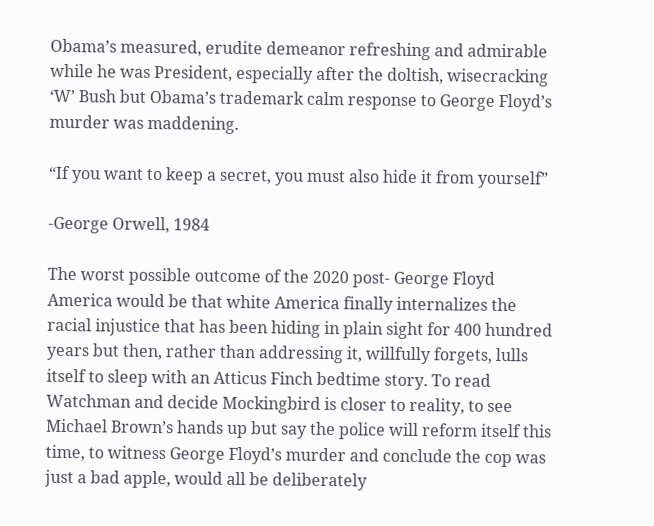Obama’s measured, erudite demeanor refreshing and admirable while he was President, especially after the doltish, wisecracking ‘W’ Bush but Obama’s trademark calm response to George Floyd’s murder was maddening.

“If you want to keep a secret, you must also hide it from yourself”

-George Orwell, 1984

The worst possible outcome of the 2020 post- George Floyd America would be that white America finally internalizes the racial injustice that has been hiding in plain sight for 400 hundred years but then, rather than addressing it, willfully forgets, lulls itself to sleep with an Atticus Finch bedtime story. To read Watchman and decide Mockingbird is closer to reality, to see Michael Brown’s hands up but say the police will reform itself this time, to witness George Floyd’s murder and conclude the cop was just a bad apple, would all be deliberately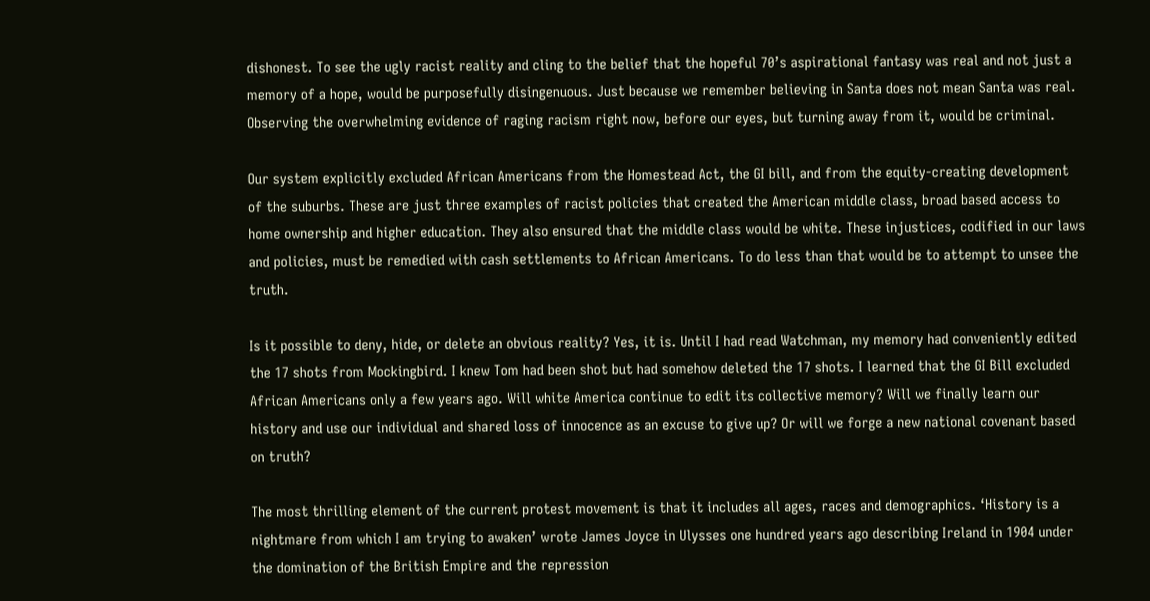dishonest. To see the ugly racist reality and cling to the belief that the hopeful 70’s aspirational fantasy was real and not just a memory of a hope, would be purposefully disingenuous. Just because we remember believing in Santa does not mean Santa was real. Observing the overwhelming evidence of raging racism right now, before our eyes, but turning away from it, would be criminal.

Our system explicitly excluded African Americans from the Homestead Act, the GI bill, and from the equity-creating development of the suburbs. These are just three examples of racist policies that created the American middle class, broad based access to home ownership and higher education. They also ensured that the middle class would be white. These injustices, codified in our laws and policies, must be remedied with cash settlements to African Americans. To do less than that would be to attempt to unsee the truth.

Is it possible to deny, hide, or delete an obvious reality? Yes, it is. Until I had read Watchman, my memory had conveniently edited the 17 shots from Mockingbird. I knew Tom had been shot but had somehow deleted the 17 shots. I learned that the GI Bill excluded African Americans only a few years ago. Will white America continue to edit its collective memory? Will we finally learn our history and use our individual and shared loss of innocence as an excuse to give up? Or will we forge a new national covenant based on truth?

The most thrilling element of the current protest movement is that it includes all ages, races and demographics. ‘History is a nightmare from which I am trying to awaken’ wrote James Joyce in Ulysses one hundred years ago describing Ireland in 1904 under the domination of the British Empire and the repression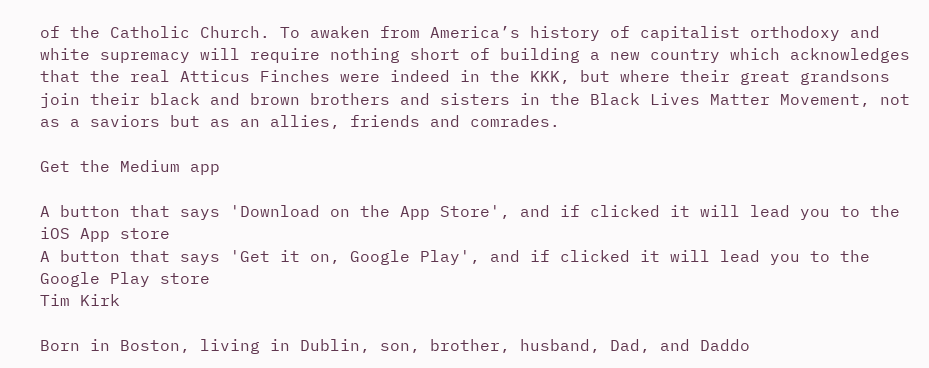of the Catholic Church. To awaken from America’s history of capitalist orthodoxy and white supremacy will require nothing short of building a new country which acknowledges that the real Atticus Finches were indeed in the KKK, but where their great grandsons join their black and brown brothers and sisters in the Black Lives Matter Movement, not as a saviors but as an allies, friends and comrades.

Get the Medium app

A button that says 'Download on the App Store', and if clicked it will lead you to the iOS App store
A button that says 'Get it on, Google Play', and if clicked it will lead you to the Google Play store
Tim Kirk

Born in Boston, living in Dublin, son, brother, husband, Dad, and Daddo